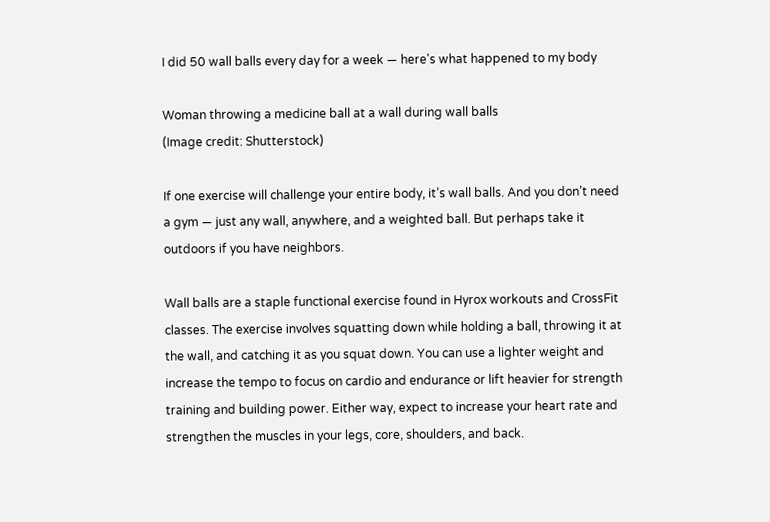I did 50 wall balls every day for a week — here's what happened to my body

Woman throwing a medicine ball at a wall during wall balls
(Image credit: Shutterstock)

If one exercise will challenge your entire body, it’s wall balls. And you don’t need a gym — just any wall, anywhere, and a weighted ball. But perhaps take it outdoors if you have neighbors.

Wall balls are a staple functional exercise found in Hyrox workouts and CrossFit classes. The exercise involves squatting down while holding a ball, throwing it at the wall, and catching it as you squat down. You can use a lighter weight and increase the tempo to focus on cardio and endurance or lift heavier for strength training and building power. Either way, expect to increase your heart rate and strengthen the muscles in your legs, core, shoulders, and back.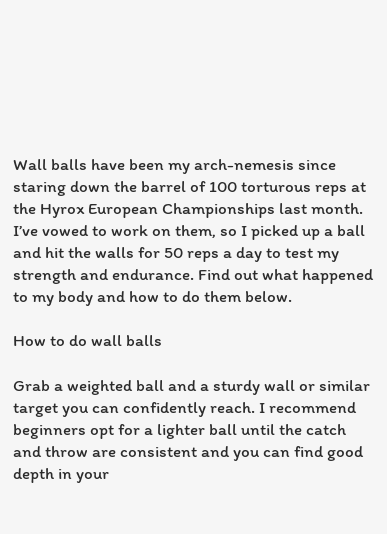Wall balls have been my arch-nemesis since staring down the barrel of 100 torturous reps at the Hyrox European Championships last month. I’ve vowed to work on them, so I picked up a ball and hit the walls for 50 reps a day to test my strength and endurance. Find out what happened to my body and how to do them below.

How to do wall balls

Grab a weighted ball and a sturdy wall or similar target you can confidently reach. I recommend beginners opt for a lighter ball until the catch and throw are consistent and you can find good depth in your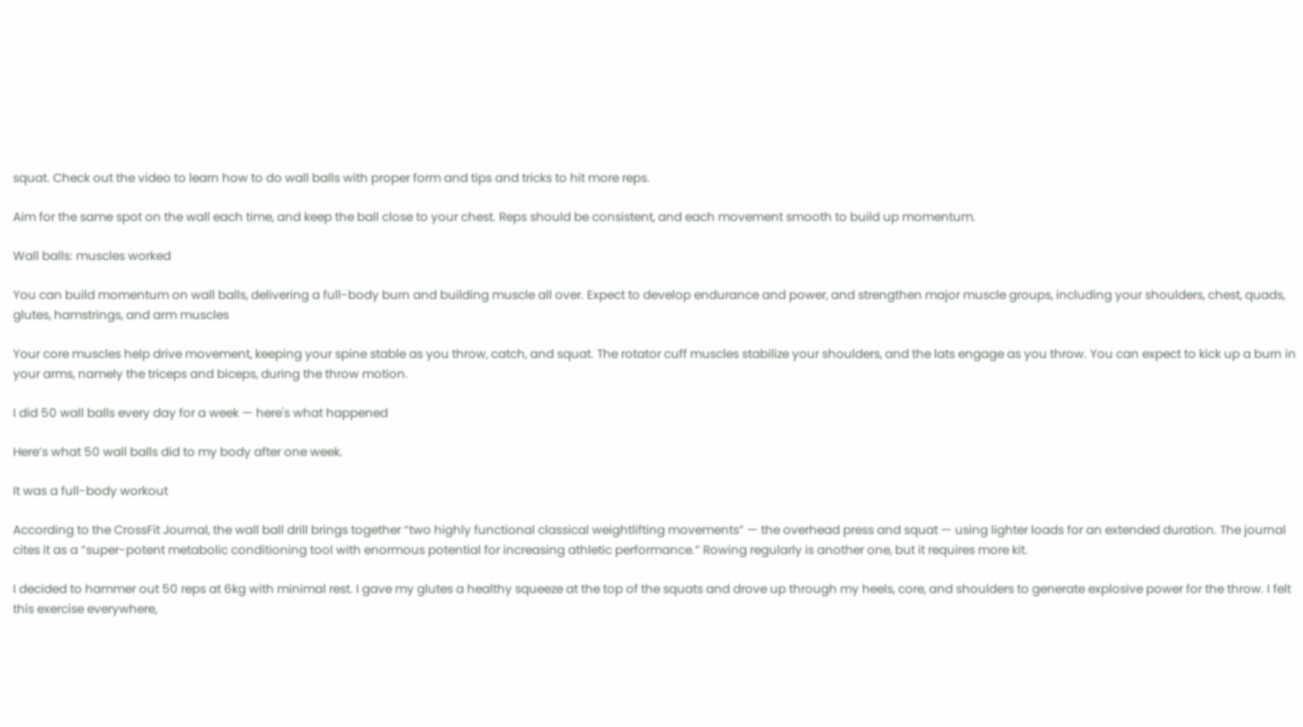squat. Check out the video to learn how to do wall balls with proper form and tips and tricks to hit more reps.

Aim for the same spot on the wall each time, and keep the ball close to your chest. Reps should be consistent, and each movement smooth to build up momentum.

Wall balls: muscles worked

You can build momentum on wall balls, delivering a full-body burn and building muscle all over. Expect to develop endurance and power, and strengthen major muscle groups, including your shoulders, chest, quads, glutes, hamstrings, and arm muscles

Your core muscles help drive movement, keeping your spine stable as you throw, catch, and squat. The rotator cuff muscles stabilize your shoulders, and the lats engage as you throw. You can expect to kick up a burn in your arms, namely the triceps and biceps, during the throw motion.

I did 50 wall balls every day for a week — here's what happened

Here’s what 50 wall balls did to my body after one week.

It was a full-body workout

According to the CrossFit Journal, the wall ball drill brings together “two highly functional classical weightlifting movements” — the overhead press and squat — using lighter loads for an extended duration. The journal cites it as a “super-potent metabolic conditioning tool with enormous potential for increasing athletic performance.” Rowing regularly is another one, but it requires more kit.

I decided to hammer out 50 reps at 6kg with minimal rest. I gave my glutes a healthy squeeze at the top of the squats and drove up through my heels, core, and shoulders to generate explosive power for the throw. I felt this exercise everywhere,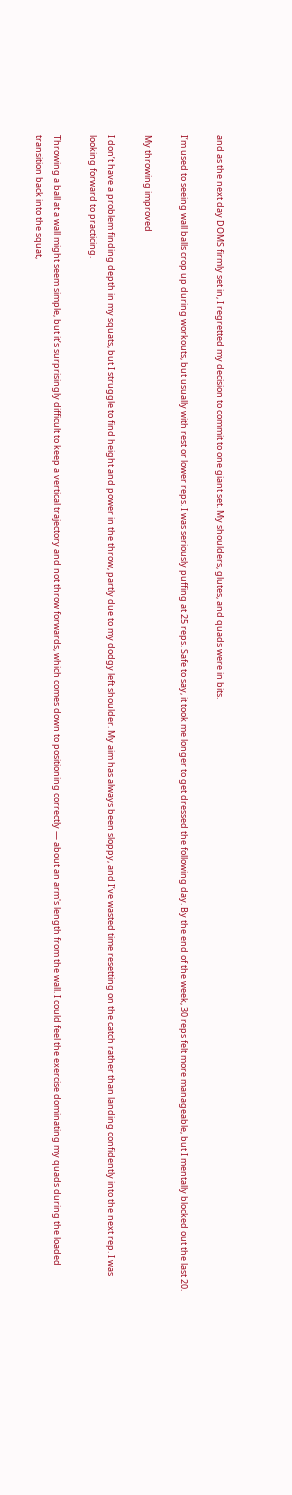and as the next day DOMS firmly set in, I regretted my decision to commit to one giant set. My shoulders, glutes, and quads were in bits.

I’m used to seeing wall balls crop up during workouts, but usually with rest or lower reps. I was seriously puffing at 25 reps. Safe to say, it took me longer to get dressed the following day. By the end of the week, 30 reps felt more manageable, but I mentally blocked out the last 20.

My throwing improved

I don’t have a problem finding depth in my squats, but I struggle to find height and power in the throw, partly due to my dodgy left shoulder. My aim has always been sloppy, and I’ve wasted time resetting on the catch rather than landing confidently into the next rep. I was looking forward to practicing.

Throwing a ball at a wall might seem simple, but it’s surprisingly difficult to keep a vertical trajectory and not throw forwards, which comes down to positioning correctly — about an arm's length from the wall. I could feel the exercise dominating my quads during the loaded transition back into the squat,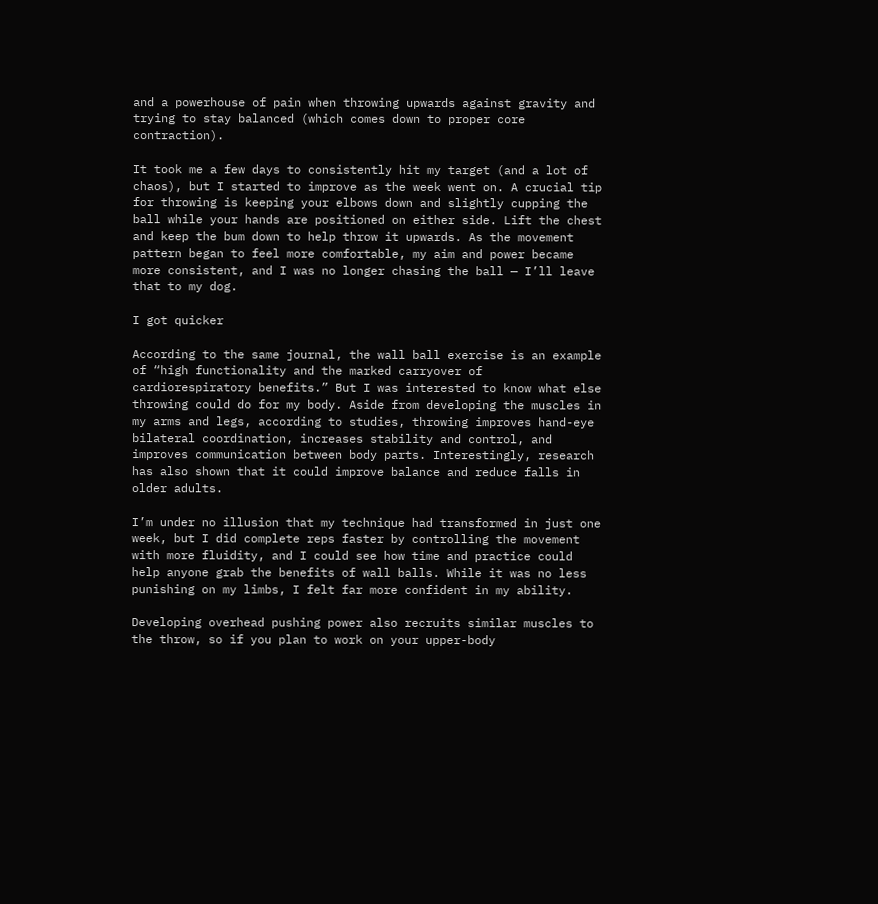and a powerhouse of pain when throwing upwards against gravity and trying to stay balanced (which comes down to proper core contraction).

It took me a few days to consistently hit my target (and a lot of chaos), but I started to improve as the week went on. A crucial tip for throwing is keeping your elbows down and slightly cupping the ball while your hands are positioned on either side. Lift the chest and keep the bum down to help throw it upwards. As the movement pattern began to feel more comfortable, my aim and power became more consistent, and I was no longer chasing the ball — I’ll leave that to my dog.

I got quicker

According to the same journal, the wall ball exercise is an example of “high functionality and the marked carryover of cardiorespiratory benefits.” But I was interested to know what else throwing could do for my body. Aside from developing the muscles in my arms and legs, according to studies, throwing improves hand-eye bilateral coordination, increases stability and control, and improves communication between body parts. Interestingly, research has also shown that it could improve balance and reduce falls in older adults.

I’m under no illusion that my technique had transformed in just one week, but I did complete reps faster by controlling the movement with more fluidity, and I could see how time and practice could help anyone grab the benefits of wall balls. While it was no less punishing on my limbs, I felt far more confident in my ability.

Developing overhead pushing power also recruits similar muscles to the throw, so if you plan to work on your upper-body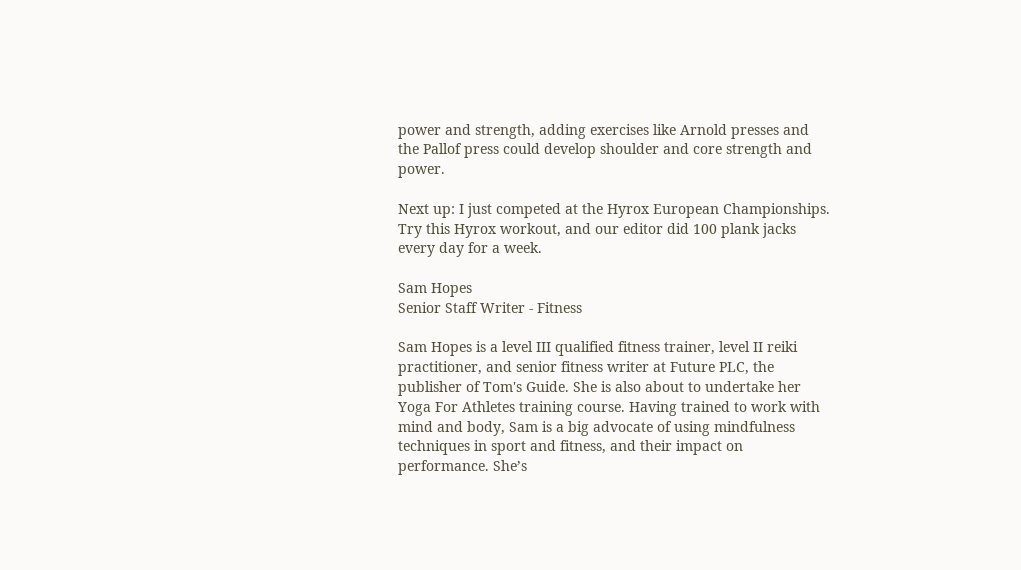power and strength, adding exercises like Arnold presses and the Pallof press could develop shoulder and core strength and power.

Next up: I just competed at the Hyrox European Championships. Try this Hyrox workout, and our editor did 100 plank jacks every day for a week.

Sam Hopes
Senior Staff Writer - Fitness

Sam Hopes is a level III qualified fitness trainer, level II reiki practitioner, and senior fitness writer at Future PLC, the publisher of Tom's Guide. She is also about to undertake her Yoga For Athletes training course. Having trained to work with mind and body, Sam is a big advocate of using mindfulness techniques in sport and fitness, and their impact on performance. She’s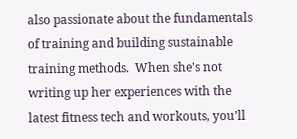also passionate about the fundamentals of training and building sustainable training methods.  When she's not writing up her experiences with the latest fitness tech and workouts, you’ll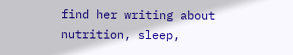find her writing about nutrition, sleep,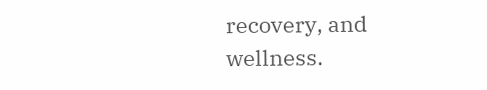recovery, and wellness.